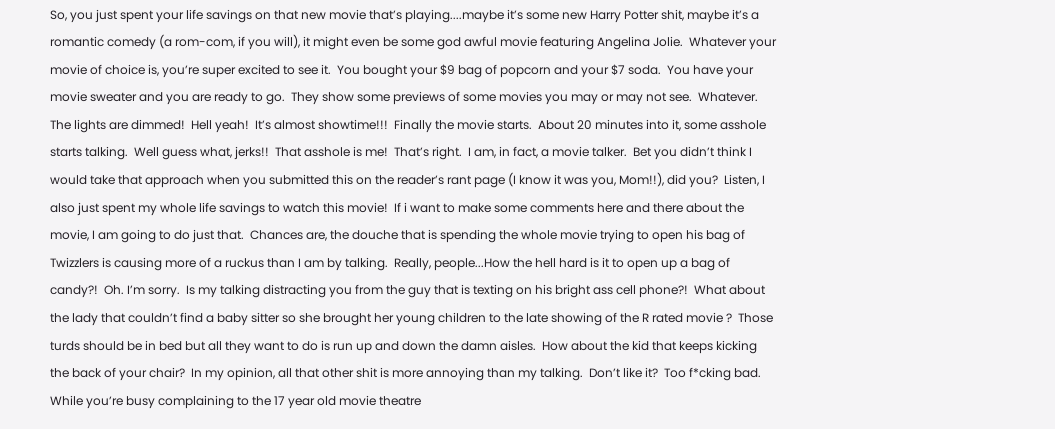So, you just spent your life savings on that new movie that’s playing....maybe it’s some new Harry Potter shit, maybe it’s a romantic comedy (a rom-com, if you will), it might even be some god awful movie featuring Angelina Jolie.  Whatever your movie of choice is, you’re super excited to see it.  You bought your $9 bag of popcorn and your $7 soda.  You have your movie sweater and you are ready to go.  They show some previews of some movies you may or may not see.  Whatever.  The lights are dimmed!  Hell yeah!  It’s almost showtime!!!  Finally the movie starts.  About 20 minutes into it, some asshole starts talking.  Well guess what, jerks!!  That asshole is me!  That’s right.  I am, in fact, a movie talker.  Bet you didn’t think I would take that approach when you submitted this on the reader’s rant page (I know it was you, Mom!!), did you?  Listen, I also just spent my whole life savings to watch this movie!  If i want to make some comments here and there about the movie, I am going to do just that.  Chances are, the douche that is spending the whole movie trying to open his bag of Twizzlers is causing more of a ruckus than I am by talking.  Really, people...How the hell hard is it to open up a bag of candy?!  Oh. I’m sorry.  Is my talking distracting you from the guy that is texting on his bright ass cell phone?!  What about the lady that couldn’t find a baby sitter so she brought her young children to the late showing of the R rated movie ?  Those turds should be in bed but all they want to do is run up and down the damn aisles.  How about the kid that keeps kicking the back of your chair?  In my opinion, all that other shit is more annoying than my talking.  Don’t like it?  Too f*cking bad.  While you’re busy complaining to the 17 year old movie theatre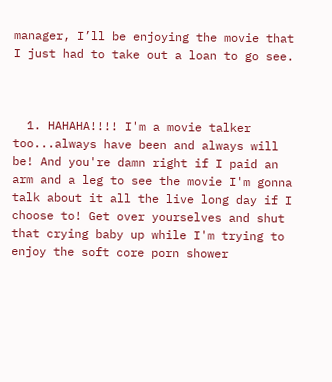manager, I’ll be enjoying the movie that I just had to take out a loan to go see.



  1. HAHAHA!!!! I'm a movie talker too...always have been and always will be! And you're damn right if I paid an arm and a leg to see the movie I'm gonna talk about it all the live long day if I choose to! Get over yourselves and shut that crying baby up while I'm trying to enjoy the soft core porn shower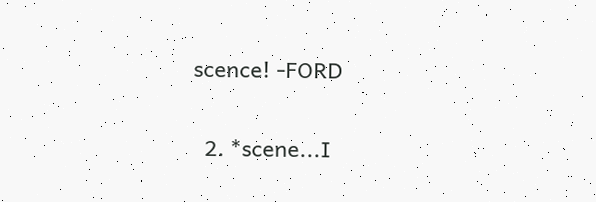scence! -FORD

  2. *scene...I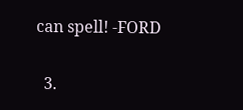can spell! -FORD

  3.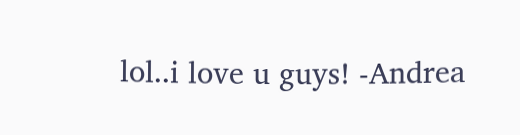lol..i love u guys! -Andrea